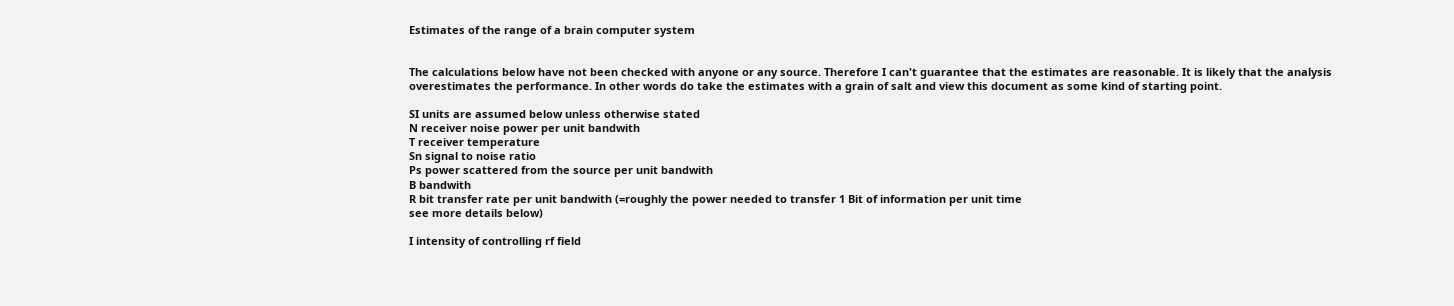Estimates of the range of a brain computer system


The calculations below have not been checked with anyone or any source. Therefore I can't guarantee that the estimates are reasonable. It is likely that the analysis overestimates the performance. In other words do take the estimates with a grain of salt and view this document as some kind of starting point.

SI units are assumed below unless otherwise stated
N receiver noise power per unit bandwith
T receiver temperature
Sn signal to noise ratio
Ps power scattered from the source per unit bandwith
B bandwith
R bit transfer rate per unit bandwith (=roughly the power needed to transfer 1 Bit of information per unit time
see more details below)

I intensity of controlling rf field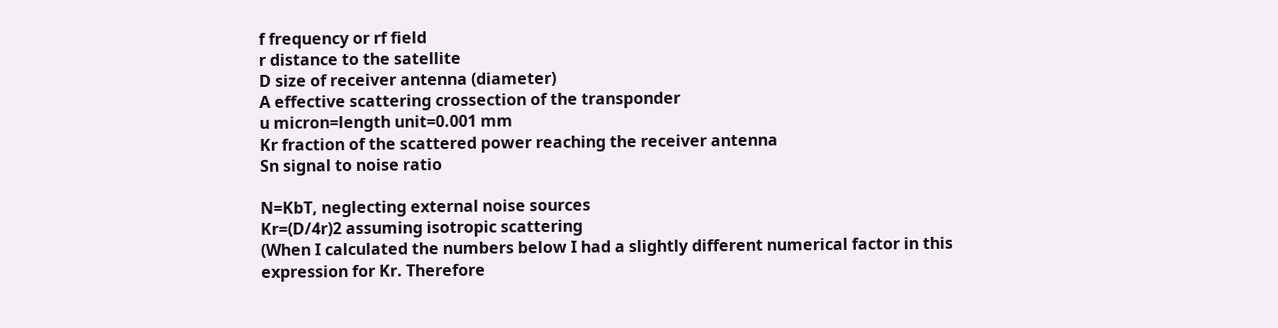f frequency or rf field
r distance to the satellite
D size of receiver antenna (diameter)
A effective scattering crossection of the transponder
u micron=length unit=0.001 mm
Kr fraction of the scattered power reaching the receiver antenna
Sn signal to noise ratio

N=KbT, neglecting external noise sources
Kr=(D/4r)2 assuming isotropic scattering
(When I calculated the numbers below I had a slightly different numerical factor in this expression for Kr. Therefore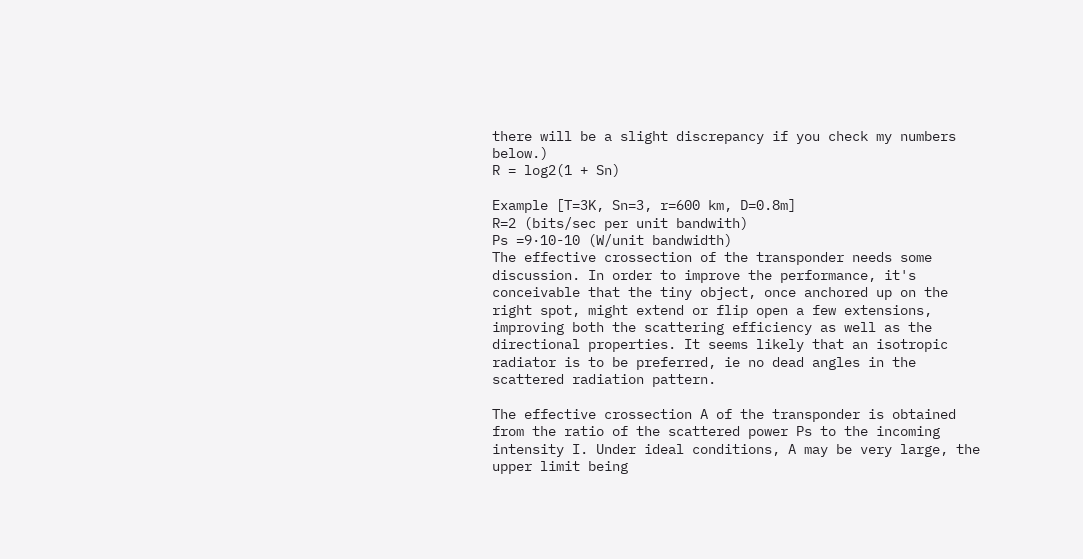there will be a slight discrepancy if you check my numbers below.)
R = log2(1 + Sn)

Example [T=3K, Sn=3, r=600 km, D=0.8m]
R=2 (bits/sec per unit bandwith)
Ps =9·10-10 (W/unit bandwidth)
The effective crossection of the transponder needs some discussion. In order to improve the performance, it's conceivable that the tiny object, once anchored up on the right spot, might extend or flip open a few extensions, improving both the scattering efficiency as well as the directional properties. It seems likely that an isotropic radiator is to be preferred, ie no dead angles in the scattered radiation pattern.

The effective crossection A of the transponder is obtained from the ratio of the scattered power Ps to the incoming intensity I. Under ideal conditions, A may be very large, the upper limit being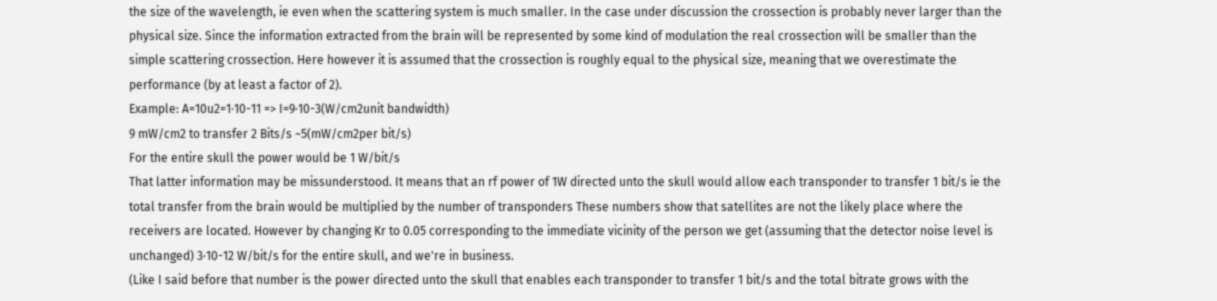the size of the wavelength, ie even when the scattering system is much smaller. In the case under discussion the crossection is probably never larger than the physical size. Since the information extracted from the brain will be represented by some kind of modulation the real crossection will be smaller than the simple scattering crossection. Here however it is assumed that the crossection is roughly equal to the physical size, meaning that we overestimate the performance (by at least a factor of 2).
Example: A=10u2=1·10-11 => I=9·10-3(W/cm2unit bandwidth)
9 mW/cm2 to transfer 2 Bits/s ~5(mW/cm2per bit/s)
For the entire skull the power would be 1 W/bit/s
That latter information may be missunderstood. It means that an rf power of 1W directed unto the skull would allow each transponder to transfer 1 bit/s ie the total transfer from the brain would be multiplied by the number of transponders These numbers show that satellites are not the likely place where the receivers are located. However by changing Kr to 0.05 corresponding to the immediate vicinity of the person we get (assuming that the detector noise level is unchanged) 3·10-12 W/bit/s for the entire skull, and we're in business.
(Like I said before that number is the power directed unto the skull that enables each transponder to transfer 1 bit/s and the total bitrate grows with the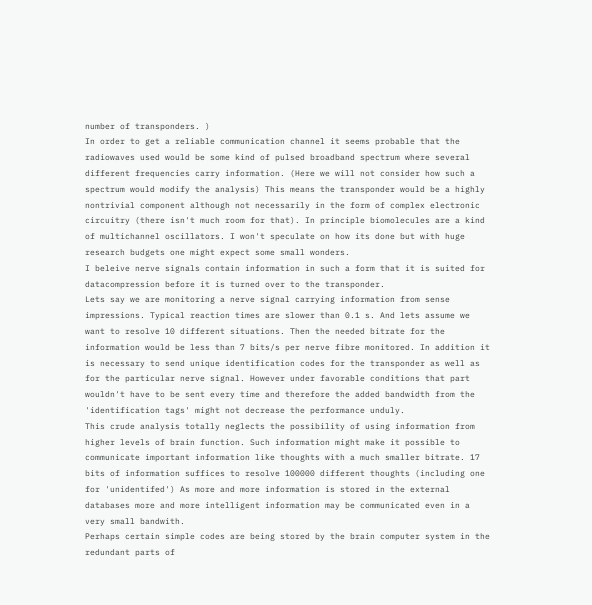number of transponders. )
In order to get a reliable communication channel it seems probable that the radiowaves used would be some kind of pulsed broadband spectrum where several different frequencies carry information. (Here we will not consider how such a spectrum would modify the analysis) This means the transponder would be a highly nontrivial component although not necessarily in the form of complex electronic circuitry (there isn't much room for that). In principle biomolecules are a kind of multichannel oscillators. I won't speculate on how its done but with huge research budgets one might expect some small wonders.
I beleive nerve signals contain information in such a form that it is suited for datacompression before it is turned over to the transponder.
Lets say we are monitoring a nerve signal carrying information from sense impressions. Typical reaction times are slower than 0.1 s. And lets assume we want to resolve 10 different situations. Then the needed bitrate for the information would be less than 7 bits/s per nerve fibre monitored. In addition it is necessary to send unique identification codes for the transponder as well as for the particular nerve signal. However under favorable conditions that part wouldn't have to be sent every time and therefore the added bandwidth from the 'identification tags' might not decrease the performance unduly.
This crude analysis totally neglects the possibility of using information from higher levels of brain function. Such information might make it possible to communicate important information like thoughts with a much smaller bitrate. 17 bits of information suffices to resolve 100000 different thoughts (including one for 'unidentifed') As more and more information is stored in the external databases more and more intelligent information may be communicated even in a very small bandwith.
Perhaps certain simple codes are being stored by the brain computer system in the redundant parts of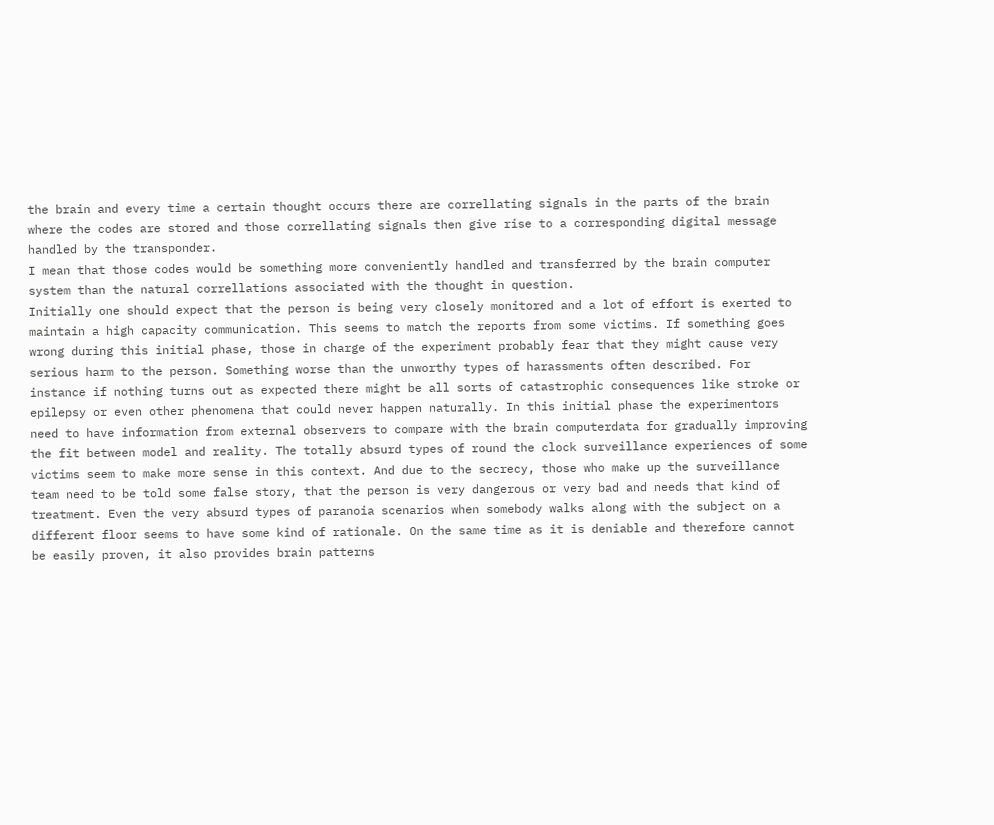the brain and every time a certain thought occurs there are correllating signals in the parts of the brain where the codes are stored and those correllating signals then give rise to a corresponding digital message handled by the transponder.
I mean that those codes would be something more conveniently handled and transferred by the brain computer system than the natural correllations associated with the thought in question.
Initially one should expect that the person is being very closely monitored and a lot of effort is exerted to maintain a high capacity communication. This seems to match the reports from some victims. If something goes wrong during this initial phase, those in charge of the experiment probably fear that they might cause very serious harm to the person. Something worse than the unworthy types of harassments often described. For instance if nothing turns out as expected there might be all sorts of catastrophic consequences like stroke or epilepsy or even other phenomena that could never happen naturally. In this initial phase the experimentors need to have information from external observers to compare with the brain computerdata for gradually improving the fit between model and reality. The totally absurd types of round the clock surveillance experiences of some victims seem to make more sense in this context. And due to the secrecy, those who make up the surveillance team need to be told some false story, that the person is very dangerous or very bad and needs that kind of treatment. Even the very absurd types of paranoia scenarios when somebody walks along with the subject on a different floor seems to have some kind of rationale. On the same time as it is deniable and therefore cannot be easily proven, it also provides brain patterns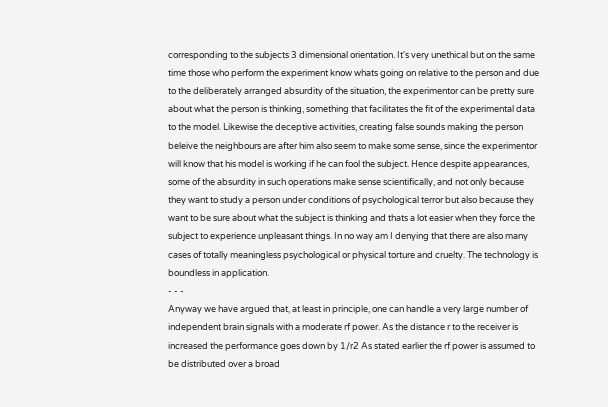corresponding to the subjects 3 dimensional orientation. It's very unethical but on the same time those who perform the experiment know whats going on relative to the person and due to the deliberately arranged absurdity of the situation, the experimentor can be pretty sure about what the person is thinking, something that facilitates the fit of the experimental data to the model. Likewise the deceptive activities, creating false sounds making the person beleive the neighbours are after him also seem to make some sense, since the experimentor will know that his model is working if he can fool the subject. Hence despite appearances, some of the absurdity in such operations make sense scientifically, and not only because they want to study a person under conditions of psychological terror but also because they want to be sure about what the subject is thinking and thats a lot easier when they force the subject to experience unpleasant things. In no way am I denying that there are also many cases of totally meaningless psychological or physical torture and cruelty. The technology is boundless in application.
- - -
Anyway we have argued that, at least in principle, one can handle a very large number of independent brain signals with a moderate rf power. As the distance r to the receiver is increased the performance goes down by 1/r2 As stated earlier the rf power is assumed to be distributed over a broad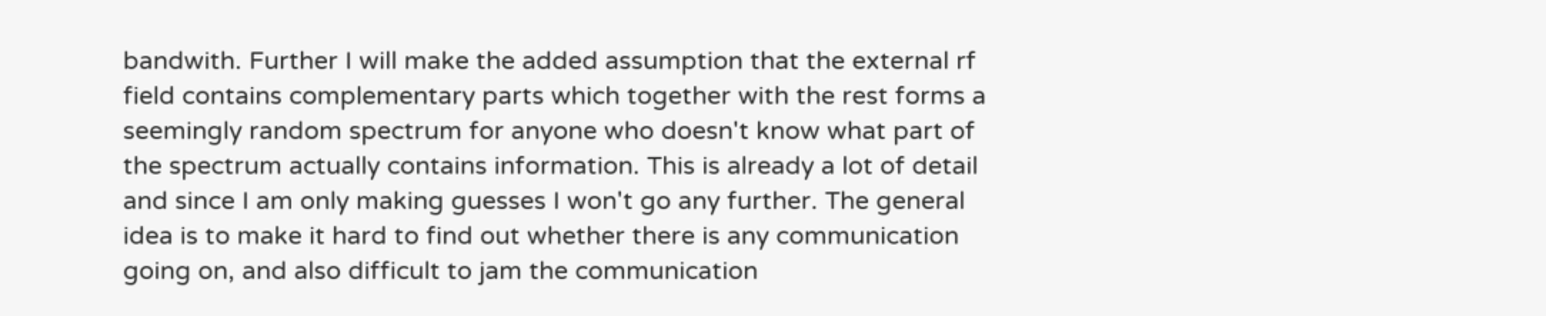bandwith. Further I will make the added assumption that the external rf field contains complementary parts which together with the rest forms a seemingly random spectrum for anyone who doesn't know what part of the spectrum actually contains information. This is already a lot of detail and since I am only making guesses I won't go any further. The general idea is to make it hard to find out whether there is any communication going on, and also difficult to jam the communication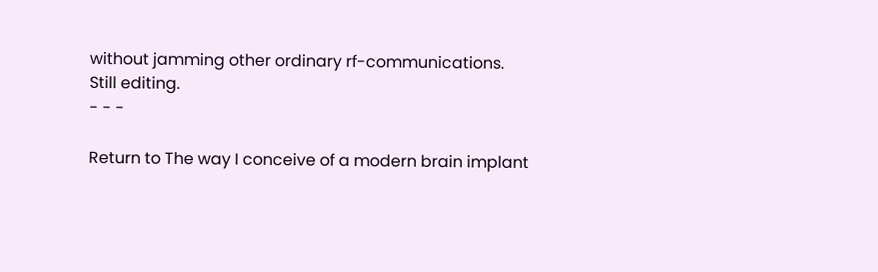without jamming other ordinary rf-communications.
Still editing.
- - -

Return to The way I conceive of a modern brain implant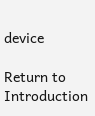device

Return to Introduction